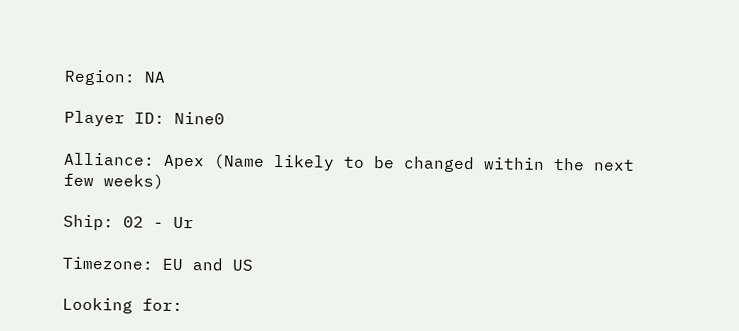Region: NA

Player ID: Nine0

Alliance: Apex (Name likely to be changed within the next few weeks)

Ship: 02 - Ur

Timezone: EU and US

Looking for: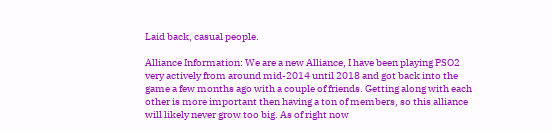Laid back, casual people.

Alliance Information: We are a new Alliance, I have been playing PSO2 very actively from around mid-2014 until 2018 and got back into the game a few months ago with a couple of friends. Getting along with each other is more important then having a ton of members, so this alliance will likely never grow too big. As of right now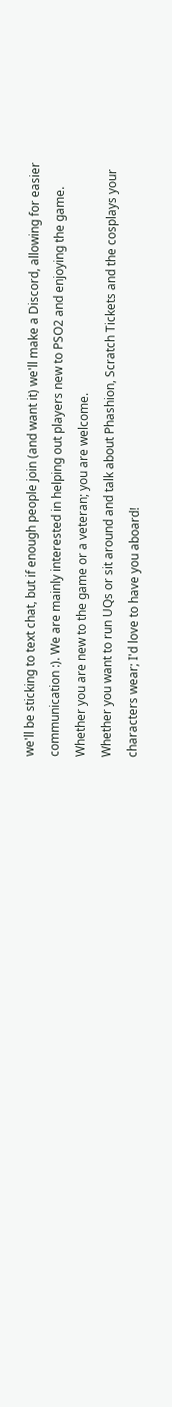we'll be sticking to text chat, but if enough people join (and want it) we'll make a Discord, allowing for easier communication :). We are mainly interested in helping out players new to PSO2 and enjoying the game. Whether you are new to the game or a veteran; you are welcome.
Whether you want to run UQs or sit around and talk about Phashion, Scratch Tickets and the cosplays your characters wear; I'd love to have you aboard!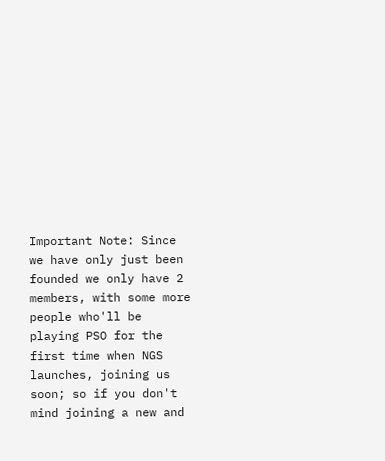Important Note: Since we have only just been founded we only have 2 members, with some more people who'll be playing PSO for the first time when NGS launches, joining us soon; so if you don't mind joining a new and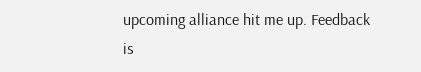upcoming alliance hit me up. Feedback is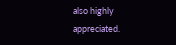also highly appreciated.